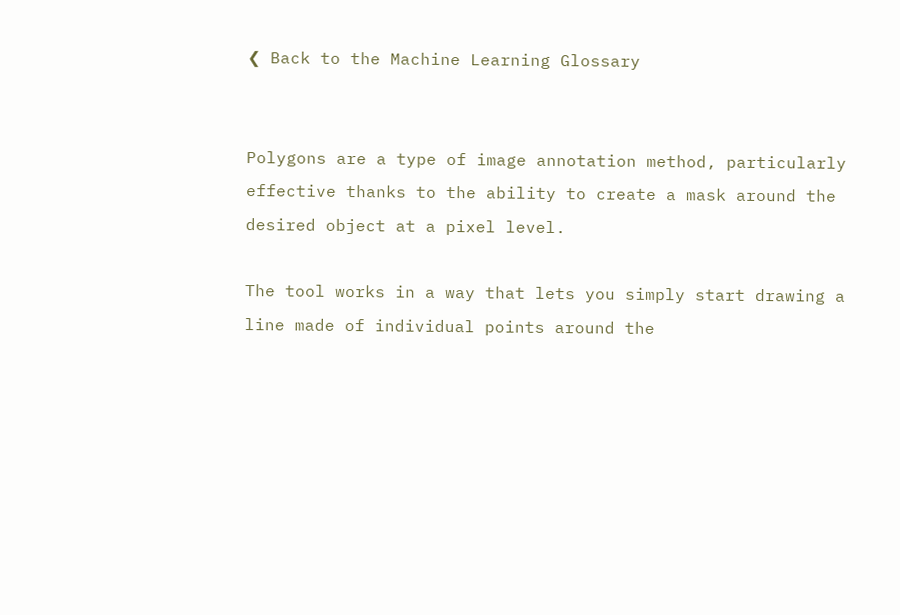❮ Back to the Machine Learning Glossary


Polygons are a type of image annotation method, particularly effective thanks to the ability to create a mask around the desired object at a pixel level.

The tool works in a way that lets you simply start drawing a line made of individual points around the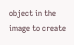object in the image to create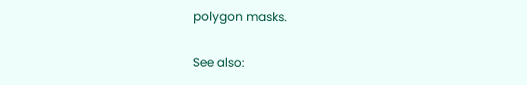polygon masks.

See also: